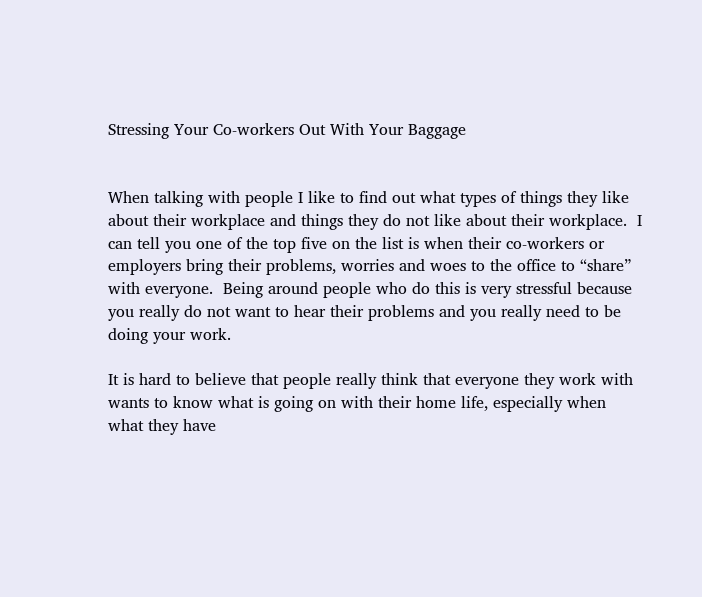Stressing Your Co-workers Out With Your Baggage


When talking with people I like to find out what types of things they like about their workplace and things they do not like about their workplace.  I can tell you one of the top five on the list is when their co-workers or employers bring their problems, worries and woes to the office to “share” with everyone.  Being around people who do this is very stressful because you really do not want to hear their problems and you really need to be doing your work.

It is hard to believe that people really think that everyone they work with wants to know what is going on with their home life, especially when what they have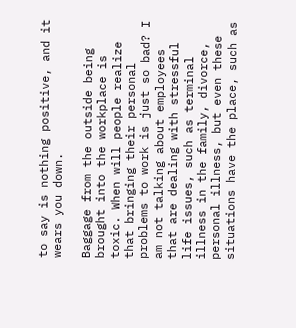to say is nothing positive, and it wears you down.

Baggage from the outside being brought into the workplace is toxic. When will people realize that bringing their personal problems to work is just so bad? I am not talking about employees that are dealing with stressful life issues, such as terminal illness in the family, divorce, personal illness, but even these situations have the place, such as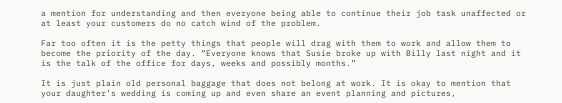a mention for understanding and then everyone being able to continue their job task unaffected or at least your customers do no catch wind of the problem.

Far too often it is the petty things that people will drag with them to work and allow them to become the priority of the day. “Everyone knows that Susie broke up with Billy last night and it is the talk of the office for days, weeks and possibly months.”

It is just plain old personal baggage that does not belong at work. It is okay to mention that your daughter’s wedding is coming up and even share an event planning and pictures,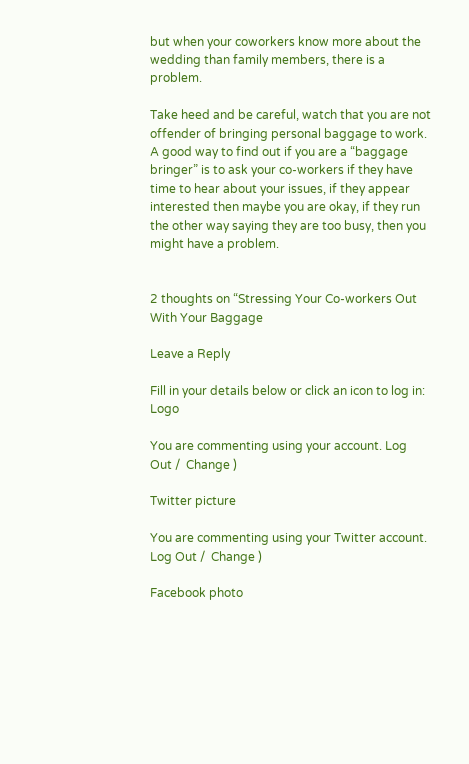but when your coworkers know more about the wedding than family members, there is a problem.

Take heed and be careful, watch that you are not offender of bringing personal baggage to work.  A good way to find out if you are a “baggage bringer” is to ask your co-workers if they have time to hear about your issues, if they appear interested then maybe you are okay, if they run the other way saying they are too busy, then you might have a problem.


2 thoughts on “Stressing Your Co-workers Out With Your Baggage

Leave a Reply

Fill in your details below or click an icon to log in: Logo

You are commenting using your account. Log Out /  Change )

Twitter picture

You are commenting using your Twitter account. Log Out /  Change )

Facebook photo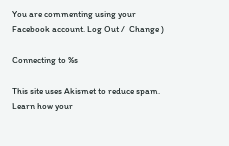You are commenting using your Facebook account. Log Out /  Change )

Connecting to %s

This site uses Akismet to reduce spam. Learn how your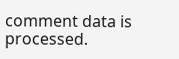comment data is processed.